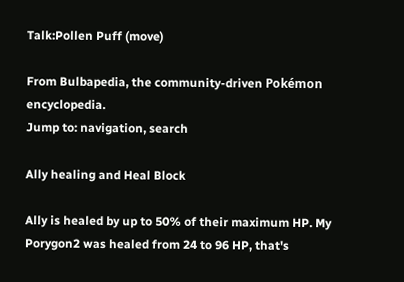Talk:Pollen Puff (move)

From Bulbapedia, the community-driven Pokémon encyclopedia.
Jump to: navigation, search

Ally healing and Heal Block

Ally is healed by up to 50% of their maximum HP. My Porygon2 was healed from 24 to 96 HP, that's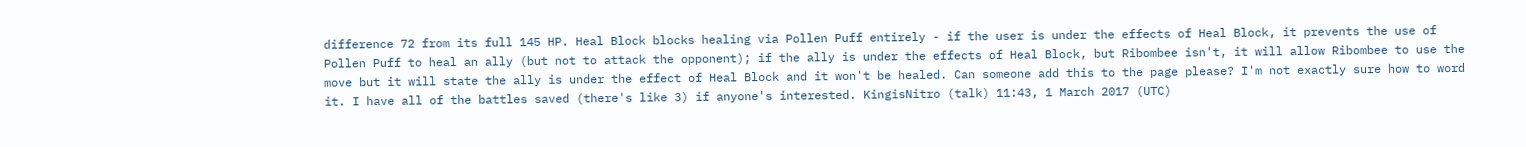difference 72 from its full 145 HP. Heal Block blocks healing via Pollen Puff entirely - if the user is under the effects of Heal Block, it prevents the use of Pollen Puff to heal an ally (but not to attack the opponent); if the ally is under the effects of Heal Block, but Ribombee isn't, it will allow Ribombee to use the move but it will state the ally is under the effect of Heal Block and it won't be healed. Can someone add this to the page please? I'm not exactly sure how to word it. I have all of the battles saved (there's like 3) if anyone's interested. KingisNitro (talk) 11:43, 1 March 2017 (UTC)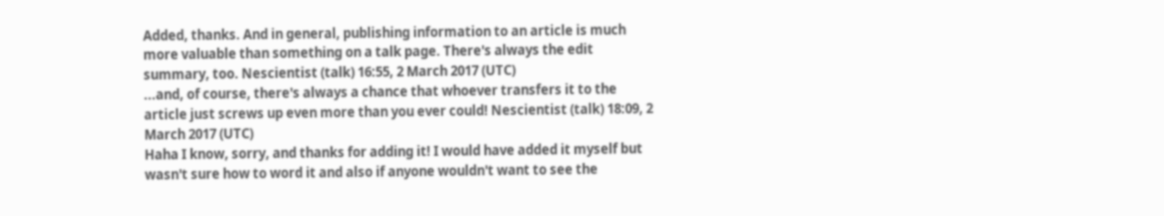Added, thanks. And in general, publishing information to an article is much more valuable than something on a talk page. There's always the edit summary, too. Nescientist (talk) 16:55, 2 March 2017 (UTC)
...and, of course, there's always a chance that whoever transfers it to the article just screws up even more than you ever could! Nescientist (talk) 18:09, 2 March 2017 (UTC)
Haha I know, sorry, and thanks for adding it! I would have added it myself but wasn't sure how to word it and also if anyone wouldn't want to see the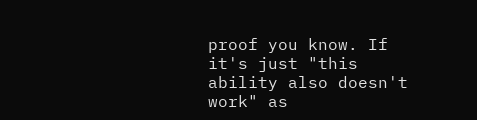proof you know. If it's just "this ability also doesn't work" as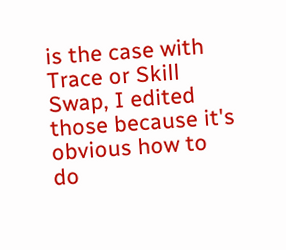is the case with Trace or Skill Swap, I edited those because it's obvious how to do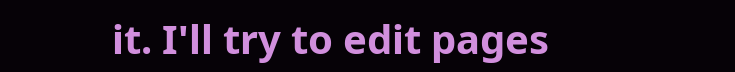it. I'll try to edit pages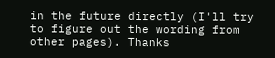in the future directly (I'll try to figure out the wording from other pages). Thanks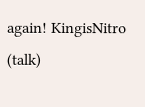again! KingisNitro (talk)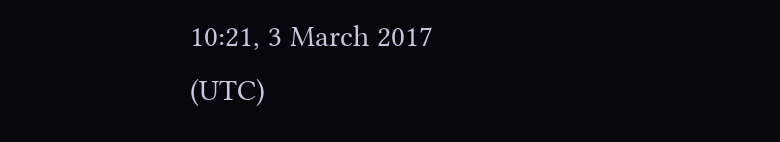10:21, 3 March 2017 (UTC)